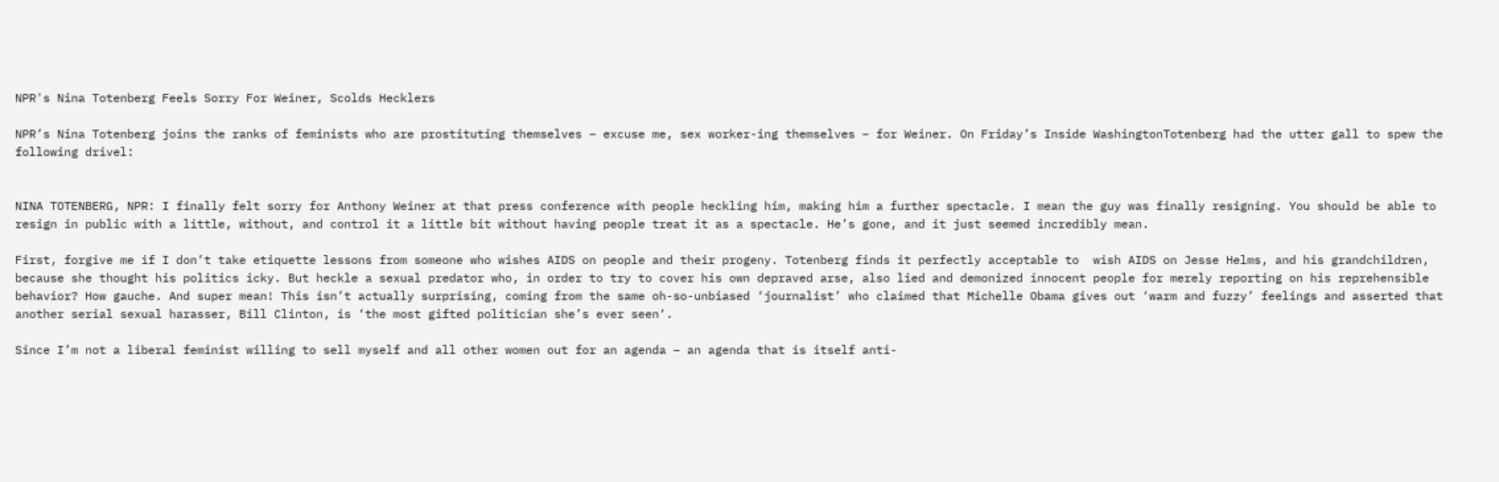NPR's Nina Totenberg Feels Sorry For Weiner, Scolds Hecklers

NPR’s Nina Totenberg joins the ranks of feminists who are prostituting themselves – excuse me, sex worker-ing themselves – for Weiner. On Friday’s Inside WashingtonTotenberg had the utter gall to spew the following drivel:


NINA TOTENBERG, NPR: I finally felt sorry for Anthony Weiner at that press conference with people heckling him, making him a further spectacle. I mean the guy was finally resigning. You should be able to resign in public with a little, without, and control it a little bit without having people treat it as a spectacle. He’s gone, and it just seemed incredibly mean.

First, forgive me if I don’t take etiquette lessons from someone who wishes AIDS on people and their progeny. Totenberg finds it perfectly acceptable to  wish AIDS on Jesse Helms, and his grandchildren, because she thought his politics icky. But heckle a sexual predator who, in order to try to cover his own depraved arse, also lied and demonized innocent people for merely reporting on his reprehensible behavior? How gauche. And super mean! This isn’t actually surprising, coming from the same oh-so-unbiased ‘journalist’ who claimed that Michelle Obama gives out ‘warm and fuzzy’ feelings and asserted that another serial sexual harasser, Bill Clinton, is ‘the most gifted politician she’s ever seen‘.

Since I’m not a liberal feminist willing to sell myself and all other women out for an agenda – an agenda that is itself anti-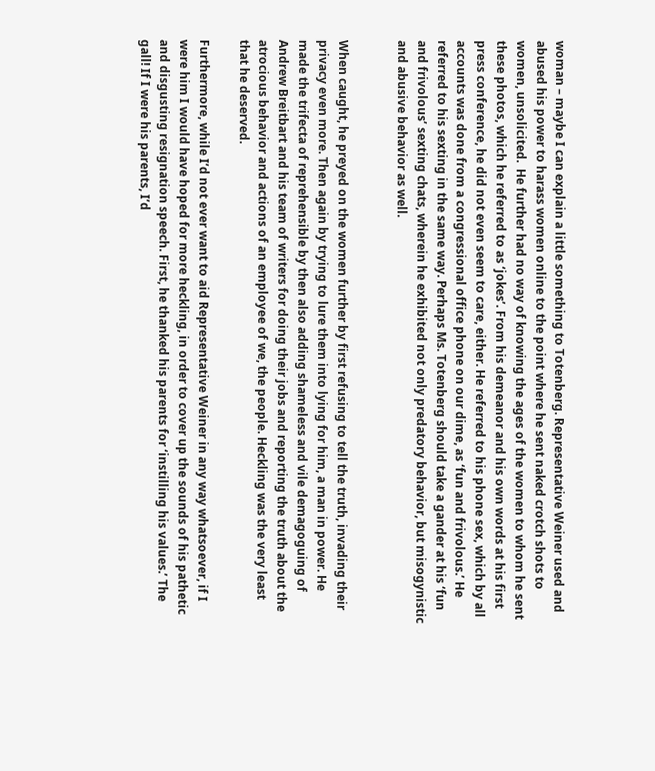woman – maybe I can explain a little something to Totenberg. Representative Weiner used and abused his power to harass women online to the point where he sent naked crotch shots to women, unsolicited.  He further had no way of knowing the ages of the women to whom he sent these photos, which he referred to as ‘jokes’. From his demeanor and his own words at his first press conference, he did not even seem to care, either. He referred to his phone sex, which by all accounts was done from a congressional office phone on our dime, as ‘fun and frivolous.’ He referred to his sexting in the same way. Perhaps Ms. Totenberg should take a gander at his ‘fun and frivolous’ sexting chats, wherein he exhibited not only predatory behavior, but misogynistic and abusive behavior as well.


When caught, he preyed on the women further by first refusing to tell the truth, invading their privacy even more. Then again by trying to lure them into lying for him, a man in power. He made the trifecta of reprehensible by then also adding shameless and vile demagoguing of Andrew Breitbart and his team of writers for doing their jobs and reporting the truth about the atrocious behavior and actions of an employee of we, the people. Heckling was the very least that he deserved.

Furthermore, while I’d not ever want to aid Representative Weiner in any way whatsoever, if I were him I would have hoped for more heckling, in order to cover up the sounds of his pathetic and disgusting resignation speech. First, he thanked his parents for ‘instilling his values.’ The gall! If I were his parents, I’d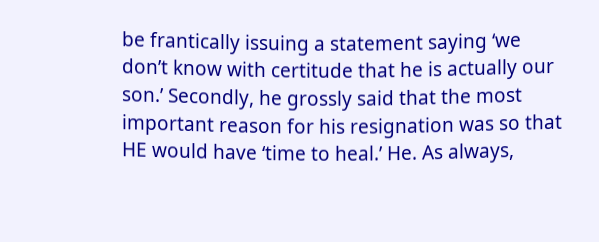be frantically issuing a statement saying ‘we don’t know with certitude that he is actually our son.’ Secondly, he grossly said that the most important reason for his resignation was so that HE would have ‘time to heal.’ He. As always,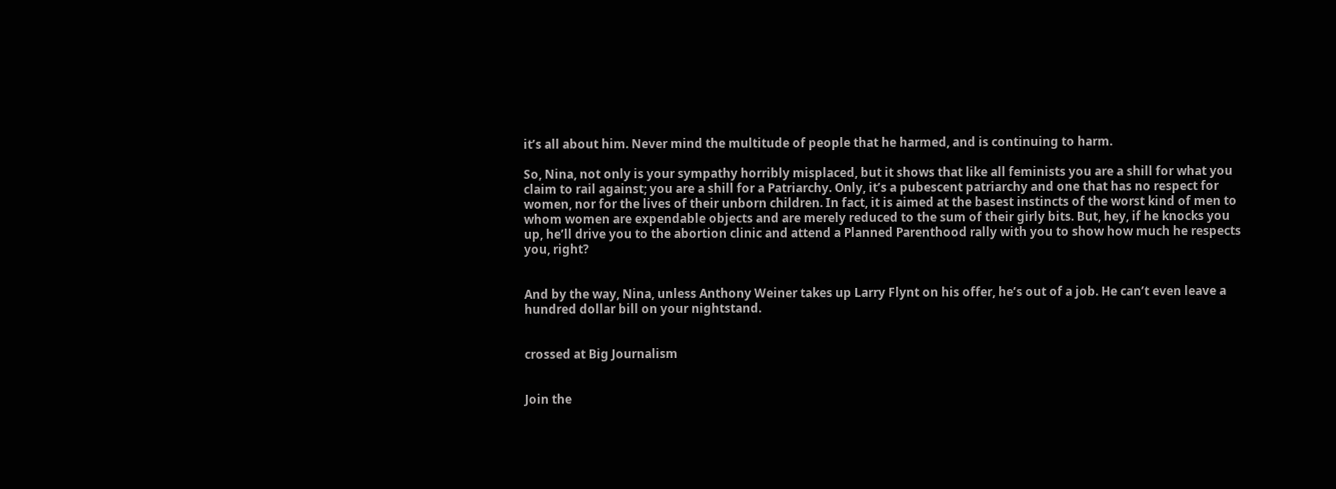it’s all about him. Never mind the multitude of people that he harmed, and is continuing to harm.

So, Nina, not only is your sympathy horribly misplaced, but it shows that like all feminists you are a shill for what you claim to rail against; you are a shill for a Patriarchy. Only, it’s a pubescent patriarchy and one that has no respect for women, nor for the lives of their unborn children. In fact, it is aimed at the basest instincts of the worst kind of men to whom women are expendable objects and are merely reduced to the sum of their girly bits. But, hey, if he knocks you up, he’ll drive you to the abortion clinic and attend a Planned Parenthood rally with you to show how much he respects you, right?


And by the way, Nina, unless Anthony Weiner takes up Larry Flynt on his offer, he’s out of a job. He can’t even leave a hundred dollar bill on your nightstand.


crossed at Big Journalism


Join the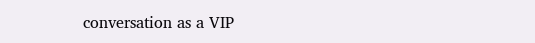conversation as a VIP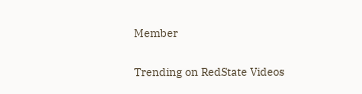Member

Trending on RedState Videos